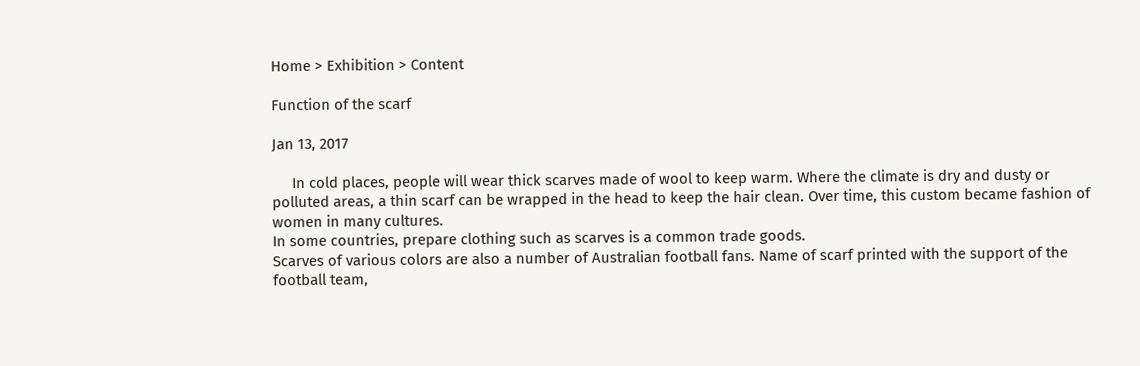Home > Exhibition > Content

Function of the scarf

Jan 13, 2017

     In cold places, people will wear thick scarves made of wool to keep warm. Where the climate is dry and dusty or polluted areas, a thin scarf can be wrapped in the head to keep the hair clean. Over time, this custom became fashion of women in many cultures.
In some countries, prepare clothing such as scarves is a common trade goods.
Scarves of various colors are also a number of Australian football fans. Name of scarf printed with the support of the football team,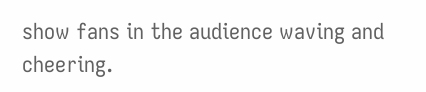show fans in the audience waving and cheering.